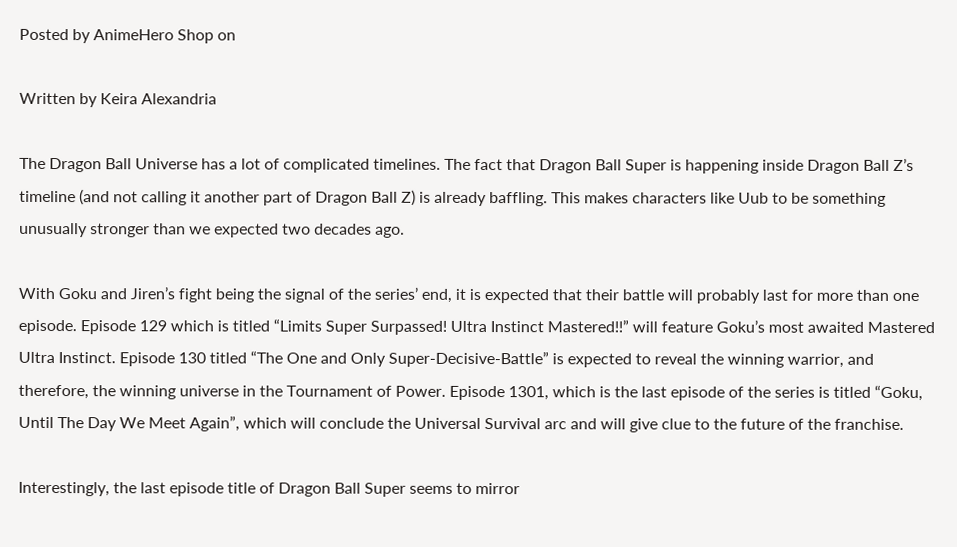Posted by AnimeHero Shop on

Written by Keira Alexandria

The Dragon Ball Universe has a lot of complicated timelines. The fact that Dragon Ball Super is happening inside Dragon Ball Z’s timeline (and not calling it another part of Dragon Ball Z) is already baffling. This makes characters like Uub to be something unusually stronger than we expected two decades ago.

With Goku and Jiren’s fight being the signal of the series’ end, it is expected that their battle will probably last for more than one episode. Episode 129 which is titled “Limits Super Surpassed! Ultra Instinct Mastered!!” will feature Goku’s most awaited Mastered Ultra Instinct. Episode 130 titled “The One and Only Super-Decisive-Battle” is expected to reveal the winning warrior, and therefore, the winning universe in the Tournament of Power. Episode 1301, which is the last episode of the series is titled “Goku, Until The Day We Meet Again”, which will conclude the Universal Survival arc and will give clue to the future of the franchise.

Interestingly, the last episode title of Dragon Ball Super seems to mirror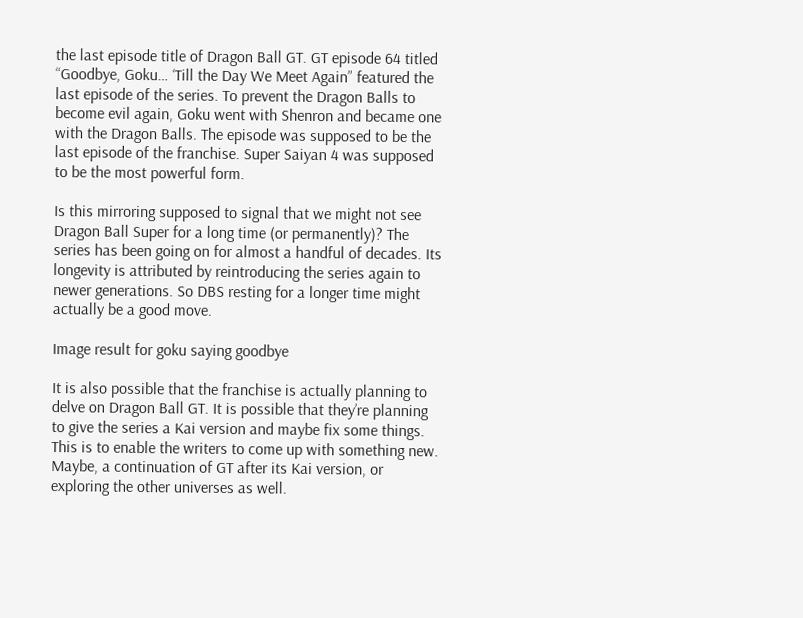the last episode title of Dragon Ball GT. GT episode 64 titled “Goodbye, Goku… ‘Till the Day We Meet Again” featured the last episode of the series. To prevent the Dragon Balls to become evil again, Goku went with Shenron and became one with the Dragon Balls. The episode was supposed to be the last episode of the franchise. Super Saiyan 4 was supposed to be the most powerful form.

Is this mirroring supposed to signal that we might not see Dragon Ball Super for a long time (or permanently)? The series has been going on for almost a handful of decades. Its longevity is attributed by reintroducing the series again to newer generations. So DBS resting for a longer time might actually be a good move.

Image result for goku saying goodbye

It is also possible that the franchise is actually planning to delve on Dragon Ball GT. It is possible that they’re planning to give the series a Kai version and maybe fix some things. This is to enable the writers to come up with something new. Maybe, a continuation of GT after its Kai version, or exploring the other universes as well.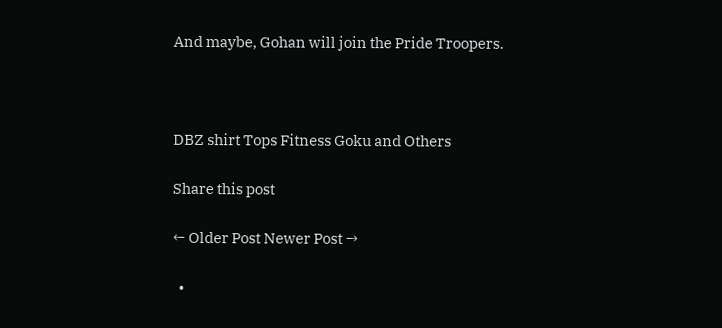And maybe, Gohan will join the Pride Troopers.



DBZ shirt Tops Fitness Goku and Others

Share this post

← Older Post Newer Post →

  •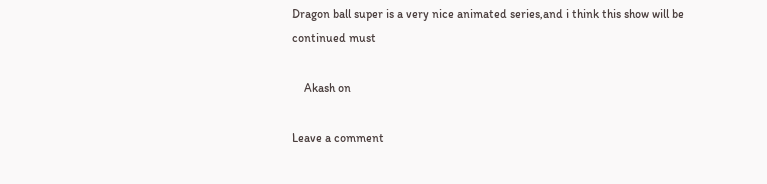Dragon ball super is a very nice animated series,and i think this show will be continued must

    Akash on

Leave a comment